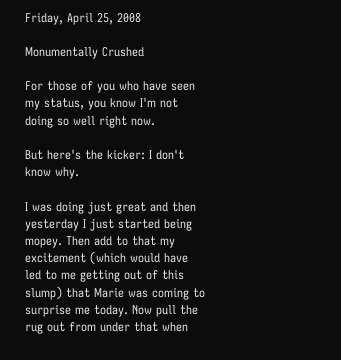Friday, April 25, 2008

Monumentally Crushed

For those of you who have seen my status, you know I'm not doing so well right now.

But here's the kicker: I don't know why.

I was doing just great and then yesterday I just started being mopey. Then add to that my excitement (which would have led to me getting out of this slump) that Marie was coming to surprise me today. Now pull the rug out from under that when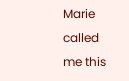Marie called me this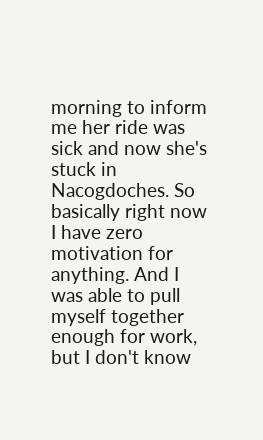morning to inform me her ride was sick and now she's stuck in Nacogdoches. So basically right now I have zero motivation for anything. And I was able to pull myself together enough for work, but I don't know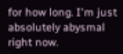for how long. I'm just absolutely abysmal right now.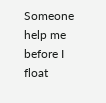Someone help me before I float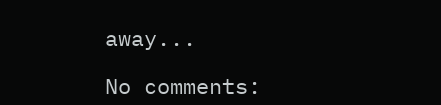away...

No comments: